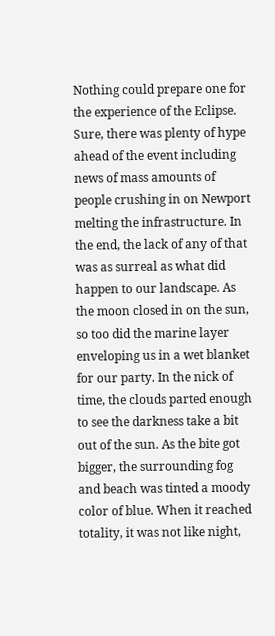Nothing could prepare one for the experience of the Eclipse. Sure, there was plenty of hype ahead of the event including news of mass amounts of people crushing in on Newport melting the infrastructure. In the end, the lack of any of that was as surreal as what did happen to our landscape. As the moon closed in on the sun, so too did the marine layer enveloping us in a wet blanket for our party. In the nick of time, the clouds parted enough to see the darkness take a bit out of the sun. As the bite got bigger, the surrounding fog and beach was tinted a moody color of blue. When it reached totality, it was not like night,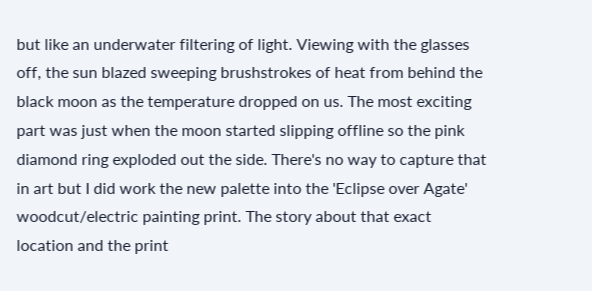but like an underwater filtering of light. Viewing with the glasses off, the sun blazed sweeping brushstrokes of heat from behind the black moon as the temperature dropped on us. The most exciting part was just when the moon started slipping offline so the pink diamond ring exploded out the side. There's no way to capture that in art but I did work the new palette into the 'Eclipse over Agate' woodcut/electric painting print. The story about that exact location and the print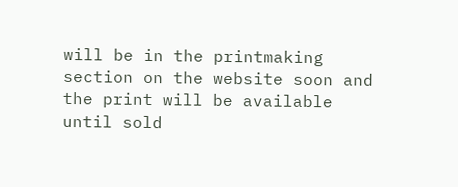will be in the printmaking section on the website soon and the print will be available until sold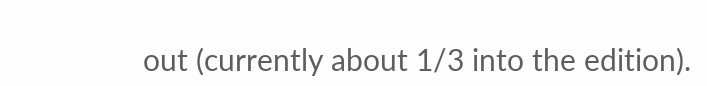out (currently about 1/3 into the edition).